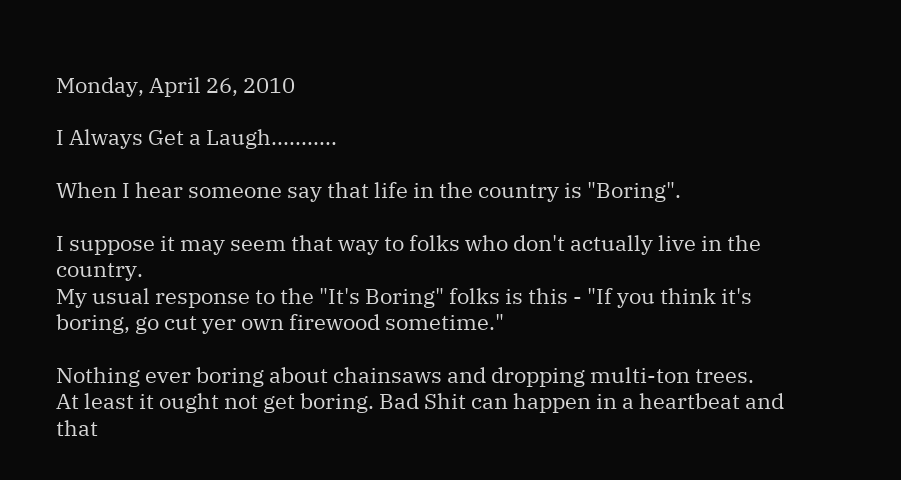Monday, April 26, 2010

I Always Get a Laugh...........

When I hear someone say that life in the country is "Boring".

I suppose it may seem that way to folks who don't actually live in the country.
My usual response to the "It's Boring" folks is this - "If you think it's boring, go cut yer own firewood sometime."

Nothing ever boring about chainsaws and dropping multi-ton trees.
At least it ought not get boring. Bad Shit can happen in a heartbeat and that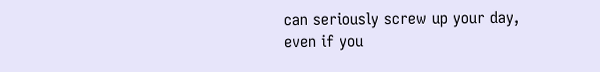can seriously screw up your day, even if you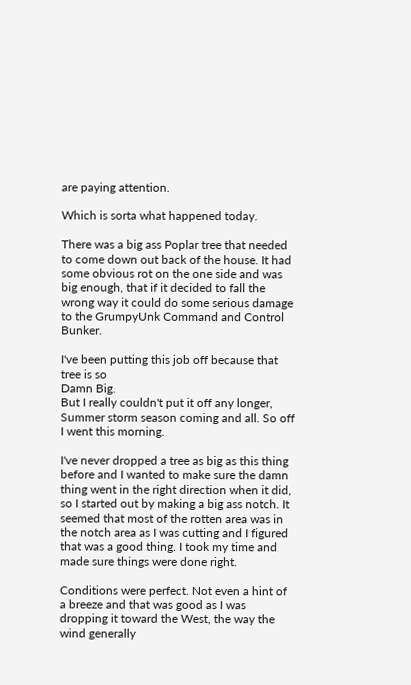are paying attention.

Which is sorta what happened today.

There was a big ass Poplar tree that needed to come down out back of the house. It had some obvious rot on the one side and was big enough, that if it decided to fall the wrong way it could do some serious damage to the GrumpyUnk Command and Control Bunker.

I've been putting this job off because that tree is so
Damn Big.
But I really couldn't put it off any longer, Summer storm season coming and all. So off I went this morning.

I've never dropped a tree as big as this thing before and I wanted to make sure the damn thing went in the right direction when it did, so I started out by making a big ass notch. It seemed that most of the rotten area was in the notch area as I was cutting and I figured that was a good thing. I took my time and made sure things were done right.

Conditions were perfect. Not even a hint of a breeze and that was good as I was dropping it toward the West, the way the wind generally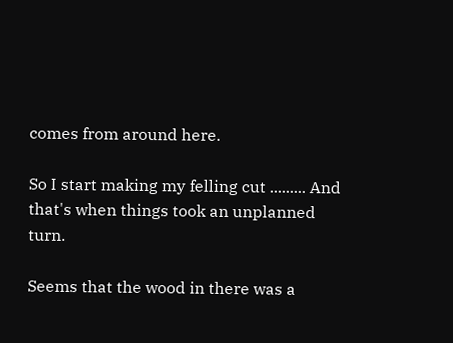comes from around here.

So I start making my felling cut ......... And that's when things took an unplanned turn.

Seems that the wood in there was a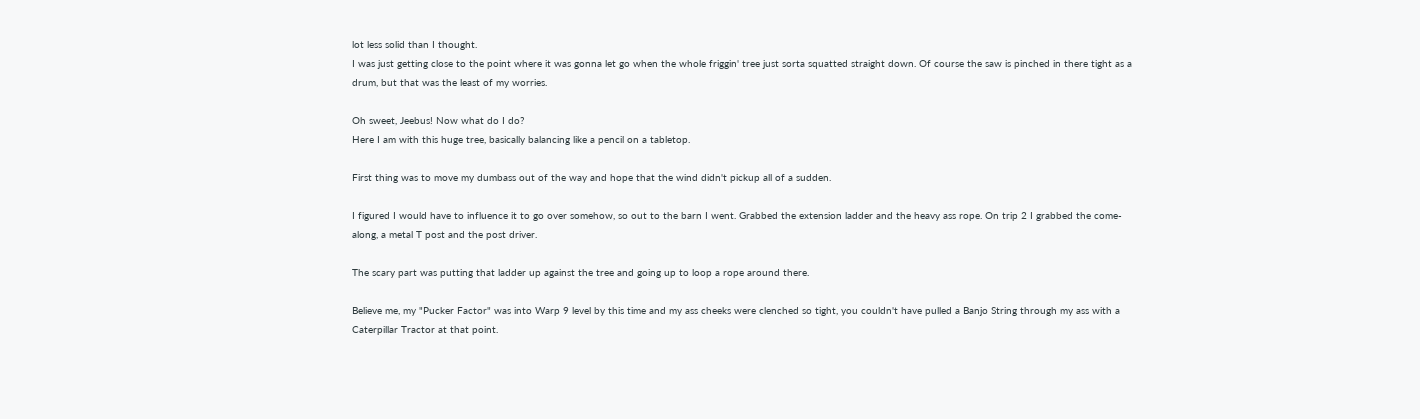lot less solid than I thought.
I was just getting close to the point where it was gonna let go when the whole friggin' tree just sorta squatted straight down. Of course the saw is pinched in there tight as a drum, but that was the least of my worries.

Oh sweet, Jeebus! Now what do I do?
Here I am with this huge tree, basically balancing like a pencil on a tabletop.

First thing was to move my dumbass out of the way and hope that the wind didn't pickup all of a sudden.

I figured I would have to influence it to go over somehow, so out to the barn I went. Grabbed the extension ladder and the heavy ass rope. On trip 2 I grabbed the come-along, a metal T post and the post driver.

The scary part was putting that ladder up against the tree and going up to loop a rope around there.

Believe me, my "Pucker Factor" was into Warp 9 level by this time and my ass cheeks were clenched so tight, you couldn't have pulled a Banjo String through my ass with a Caterpillar Tractor at that point.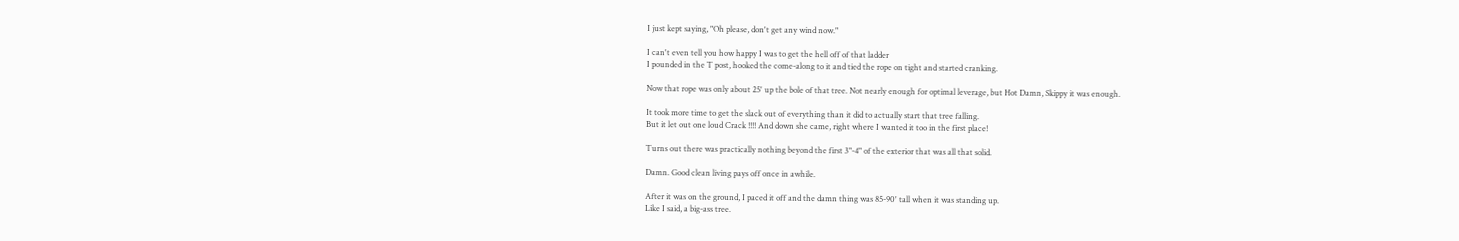I just kept saying, "Oh please, don't get any wind now."

I can't even tell you how happy I was to get the hell off of that ladder
I pounded in the T post, hooked the come-along to it and tied the rope on tight and started cranking.

Now that rope was only about 25' up the bole of that tree. Not nearly enough for optimal leverage, but Hot Damn, Skippy it was enough.

It took more time to get the slack out of everything than it did to actually start that tree falling.
But it let out one loud Crack !!!! And down she came, right where I wanted it too in the first place!

Turns out there was practically nothing beyond the first 3"-4" of the exterior that was all that solid.

Damn. Good clean living pays off once in awhile.

After it was on the ground, I paced it off and the damn thing was 85-90' tall when it was standing up.
Like I said, a big-ass tree.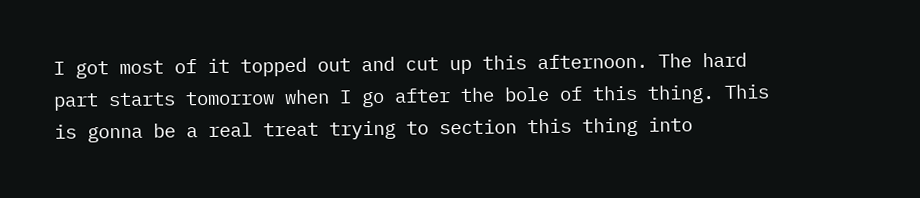I got most of it topped out and cut up this afternoon. The hard part starts tomorrow when I go after the bole of this thing. This is gonna be a real treat trying to section this thing into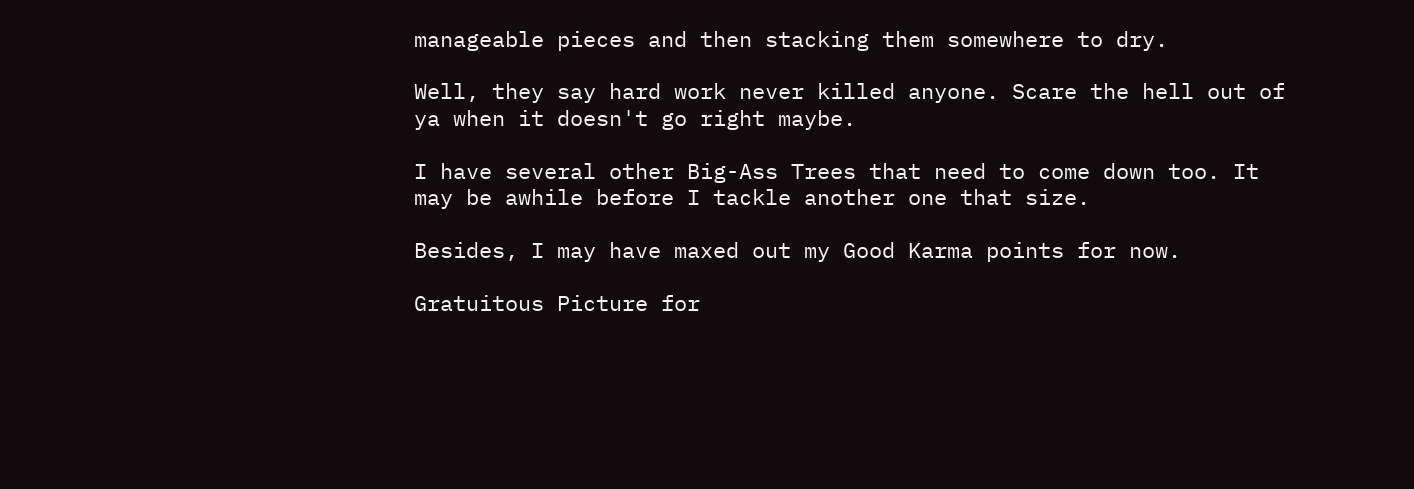manageable pieces and then stacking them somewhere to dry.

Well, they say hard work never killed anyone. Scare the hell out of ya when it doesn't go right maybe.

I have several other Big-Ass Trees that need to come down too. It may be awhile before I tackle another one that size.

Besides, I may have maxed out my Good Karma points for now.

Gratuitous Picture for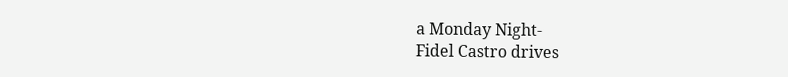a Monday Night-
Fidel Castro drives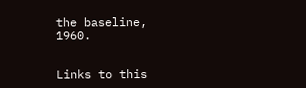the baseline, 1960.


Links to this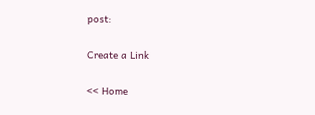post:

Create a Link

<< Home